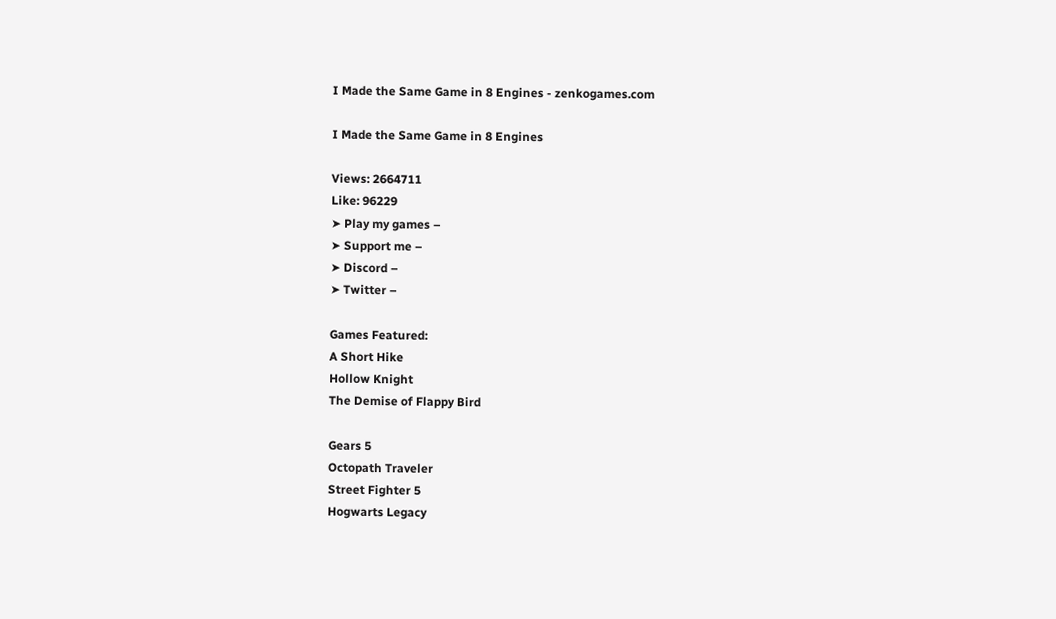I Made the Same Game in 8 Engines - zenkogames.com

I Made the Same Game in 8 Engines

Views: 2664711
Like: 96229
➤ Play my games –
➤ Support me –
➤ Discord –
➤ Twitter –

Games Featured:
A Short Hike
Hollow Knight
The Demise of Flappy Bird

Gears 5
Octopath Traveler
Street Fighter 5
Hogwarts Legacy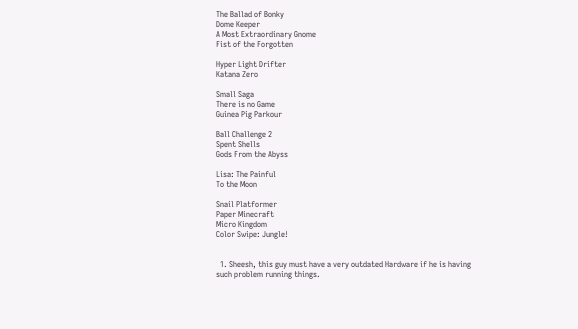The Ballad of Bonky
Dome Keeper
A Most Extraordinary Gnome
Fist of the Forgotten

Hyper Light Drifter
Katana Zero

Small Saga
There is no Game
Guinea Pig Parkour

Ball Challenge 2
Spent Shells
Gods From the Abyss

Lisa: The Painful
To the Moon

Snail Platformer
Paper Minecraft
Micro Kingdom
Color Swipe: Jungle!


  1. Sheesh, this guy must have a very outdated Hardware if he is having such problem running things.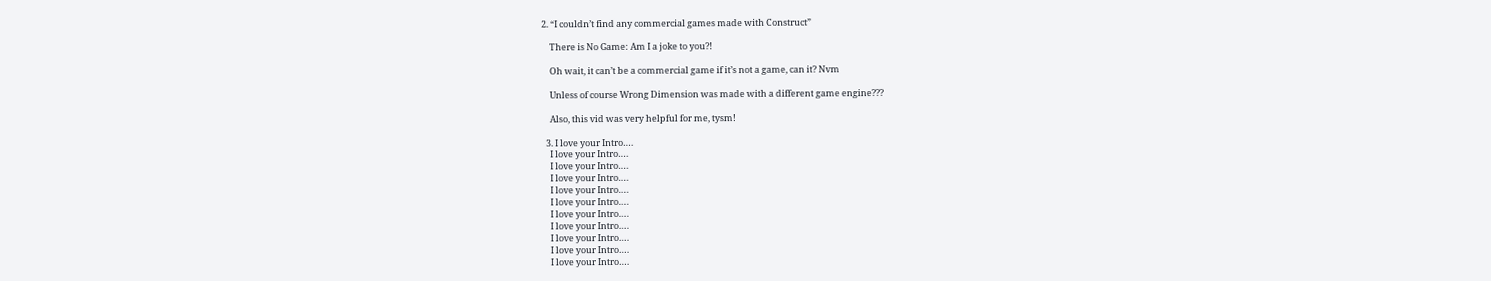2. “I couldn’t find any commercial games made with Construct”

    There is No Game: Am I a joke to you?!

    Oh wait, it can’t be a commercial game if it’s not a game, can it? Nvm

    Unless of course Wrong Dimension was made with a different game engine???

    Also, this vid was very helpful for me, tysm!

  3. I love your Intro….
    I love your Intro….
    I love your Intro….
    I love your Intro….
    I love your Intro….
    I love your Intro….
    I love your Intro….
    I love your Intro….
    I love your Intro….
    I love your Intro….
    I love your Intro….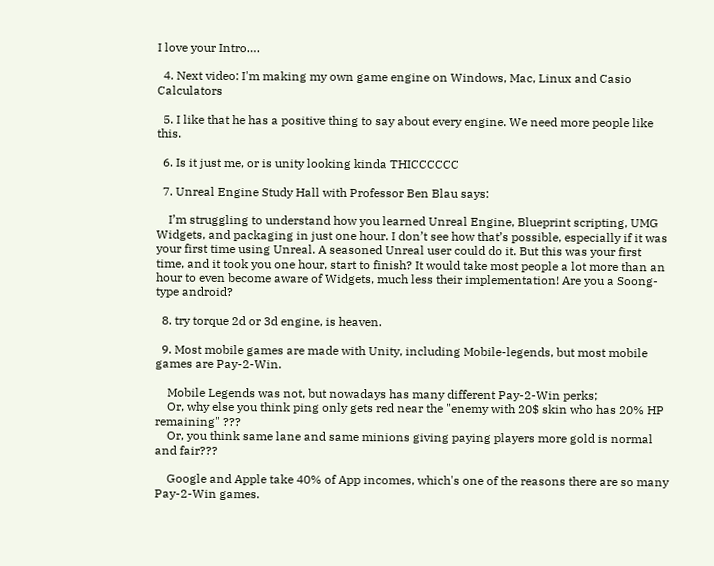I love your Intro….

  4. Next video: I'm making my own game engine on Windows, Mac, Linux and Casio Calculators

  5. I like that he has a positive thing to say about every engine. We need more people like this.

  6. Is it just me, or is unity looking kinda THICCCCCC

  7. Unreal Engine Study Hall with Professor Ben Blau says:

    I’m struggling to understand how you learned Unreal Engine, Blueprint scripting, UMG Widgets, and packaging in just one hour. I don’t see how that’s possible, especially if it was your first time using Unreal. A seasoned Unreal user could do it. But this was your first time, and it took you one hour, start to finish? It would take most people a lot more than an hour to even become aware of Widgets, much less their implementation! Are you a Soong-type android?

  8. try torque 2d or 3d engine, is heaven.

  9. Most mobile games are made with Unity, including Mobile-legends, but most mobile games are Pay-2-Win.

    Mobile Legends was not, but nowadays has many different Pay-2-Win perks;
    Or, why else you think ping only gets red near the "enemy with 20$ skin who has 20% HP remaining" ???
    Or, you think same lane and same minions giving paying players more gold is normal and fair???

    Google and Apple take 40% of App incomes, which's one of the reasons there are so many Pay-2-Win games.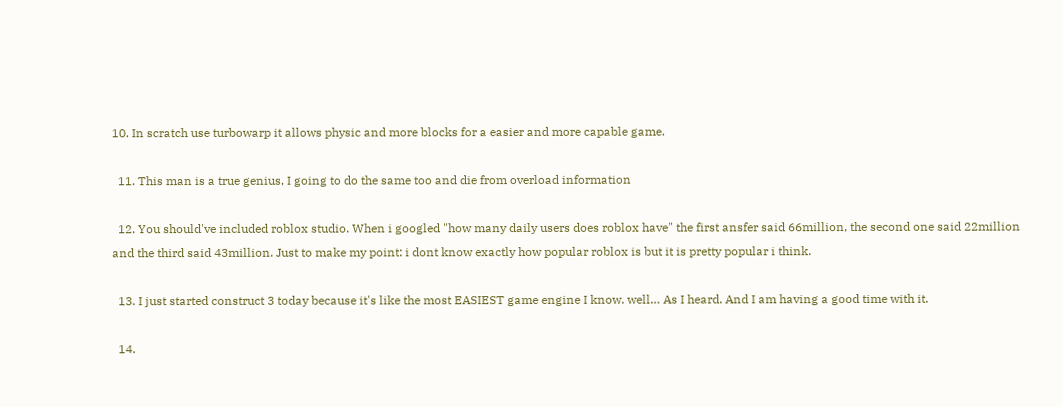10. In scratch use turbowarp it allows physic and more blocks for a easier and more capable game.

  11. This man is a true genius, I going to do the same too and die from overload information

  12. You should've included roblox studio. When i googled "how many daily users does roblox have" the first ansfer said 66million, the second one said 22million and the third said 43million. Just to make my point: i dont know exactly how popular roblox is but it is pretty popular i think.

  13. I just started construct 3 today because it's like the most EASIEST game engine I know. well… As I heard. And I am having a good time with it.

  14.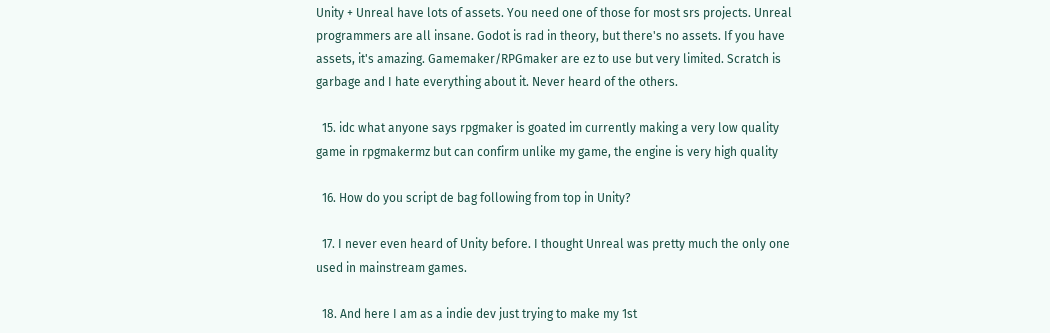Unity + Unreal have lots of assets. You need one of those for most srs projects. Unreal programmers are all insane. Godot is rad in theory, but there's no assets. If you have assets, it's amazing. Gamemaker/RPGmaker are ez to use but very limited. Scratch is garbage and I hate everything about it. Never heard of the others.

  15. idc what anyone says rpgmaker is goated im currently making a very low quality game in rpgmakermz but can confirm unlike my game, the engine is very high quality

  16. How do you script de bag following from top in Unity?

  17. I never even heard of Unity before. I thought Unreal was pretty much the only one used in mainstream games.

  18. And here I am as a indie dev just trying to make my 1st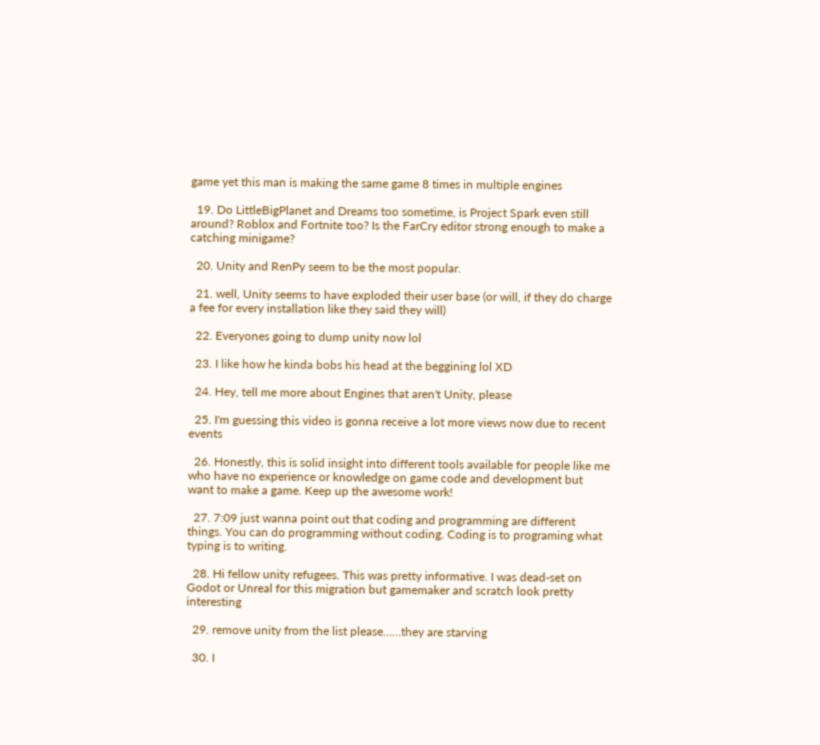game yet this man is making the same game 8 times in multiple engines

  19. Do LittleBigPlanet and Dreams too sometime, is Project Spark even still around? Roblox and Fortnite too? Is the FarCry editor strong enough to make a catching minigame?

  20. Unity and RenPy seem to be the most popular.

  21. well, Unity seems to have exploded their user base (or will, if they do charge a fee for every installation like they said they will)

  22. Everyones going to dump unity now lol

  23. I like how he kinda bobs his head at the beggining lol XD

  24. Hey, tell me more about Engines that aren't Unity, please

  25. I'm guessing this video is gonna receive a lot more views now due to recent events

  26. Honestly, this is solid insight into different tools available for people like me who have no experience or knowledge on game code and development but want to make a game. Keep up the awesome work!

  27. 7:09 just wanna point out that coding and programming are different things. You can do programming without coding. Coding is to programing what typing is to writing.

  28. Hi fellow unity refugees. This was pretty informative. I was dead-set on Godot or Unreal for this migration but gamemaker and scratch look pretty interesting

  29. remove unity from the list please……they are starving

  30. I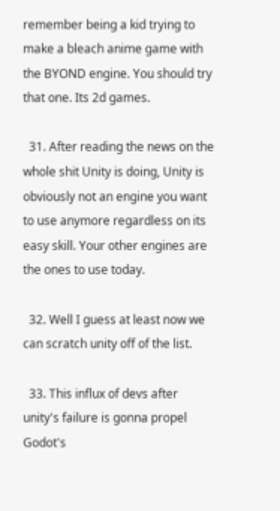remember being a kid trying to make a bleach anime game with the BYOND engine. You should try that one. Its 2d games.

  31. After reading the news on the whole shit Unity is doing, Unity is obviously not an engine you want to use anymore regardless on its easy skill. Your other engines are the ones to use today.

  32. Well I guess at least now we can scratch unity off of the list.

  33. This influx of devs after unity's failure is gonna propel Godot's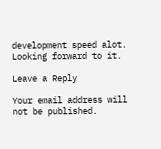development speed alot. Looking forward to it.

Leave a Reply

Your email address will not be published.